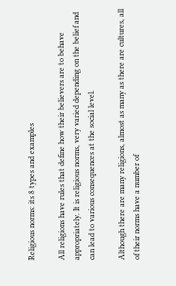Religious norms: its 8 types and examples

All religions have rules that define how their believers are to behave appropriately. It is religious norms, very varied depending on the belief and can lead to various consequences at the social level.

Although there are many religions, almost as many as there are cultures, all of their norms have a number of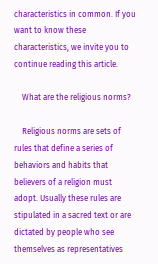characteristics in common. If you want to know these characteristics, we invite you to continue reading this article.

    What are the religious norms?

    Religious norms are sets of rules that define a series of behaviors and habits that believers of a religion must adopt. Usually these rules are stipulated in a sacred text or are dictated by people who see themselves as representatives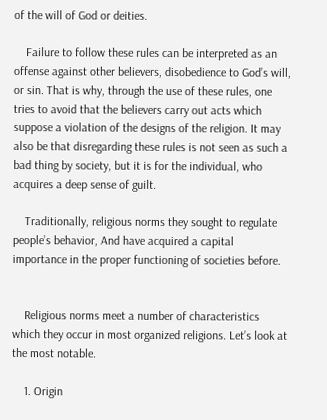of the will of God or deities.

    Failure to follow these rules can be interpreted as an offense against other believers, disobedience to God’s will, or sin. That is why, through the use of these rules, one tries to avoid that the believers carry out acts which suppose a violation of the designs of the religion. It may also be that disregarding these rules is not seen as such a bad thing by society, but it is for the individual, who acquires a deep sense of guilt.

    Traditionally, religious norms they sought to regulate people’s behavior, And have acquired a capital importance in the proper functioning of societies before.


    Religious norms meet a number of characteristics which they occur in most organized religions. Let’s look at the most notable.

    1. Origin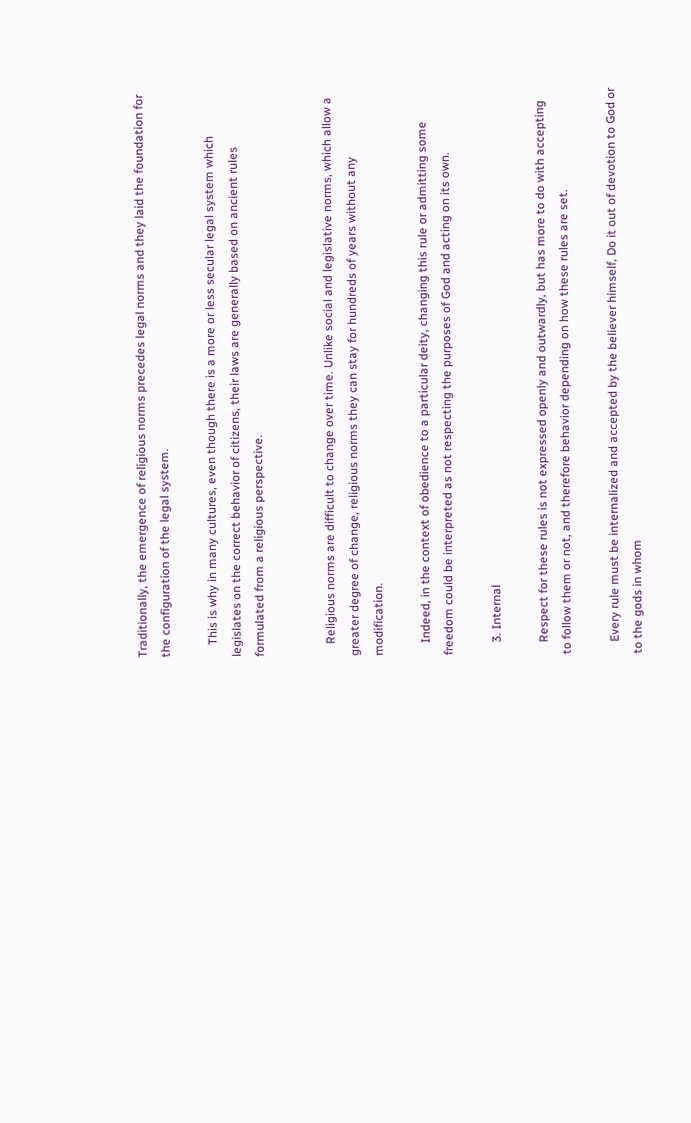Traditionally, the emergence of religious norms precedes legal norms and they laid the foundation for the configuration of the legal system.

    This is why in many cultures, even though there is a more or less secular legal system which legislates on the correct behavior of citizens, their laws are generally based on ancient rules formulated from a religious perspective.


    Religious norms are difficult to change over time. Unlike social and legislative norms, which allow a greater degree of change, religious norms they can stay for hundreds of years without any modification.

    Indeed, in the context of obedience to a particular deity, changing this rule or admitting some freedom could be interpreted as not respecting the purposes of God and acting on its own.

    3. Internal

    Respect for these rules is not expressed openly and outwardly, but has more to do with accepting to follow them or not, and therefore behavior depending on how these rules are set.

    Every rule must be internalized and accepted by the believer himself, Do it out of devotion to God or to the gods in whom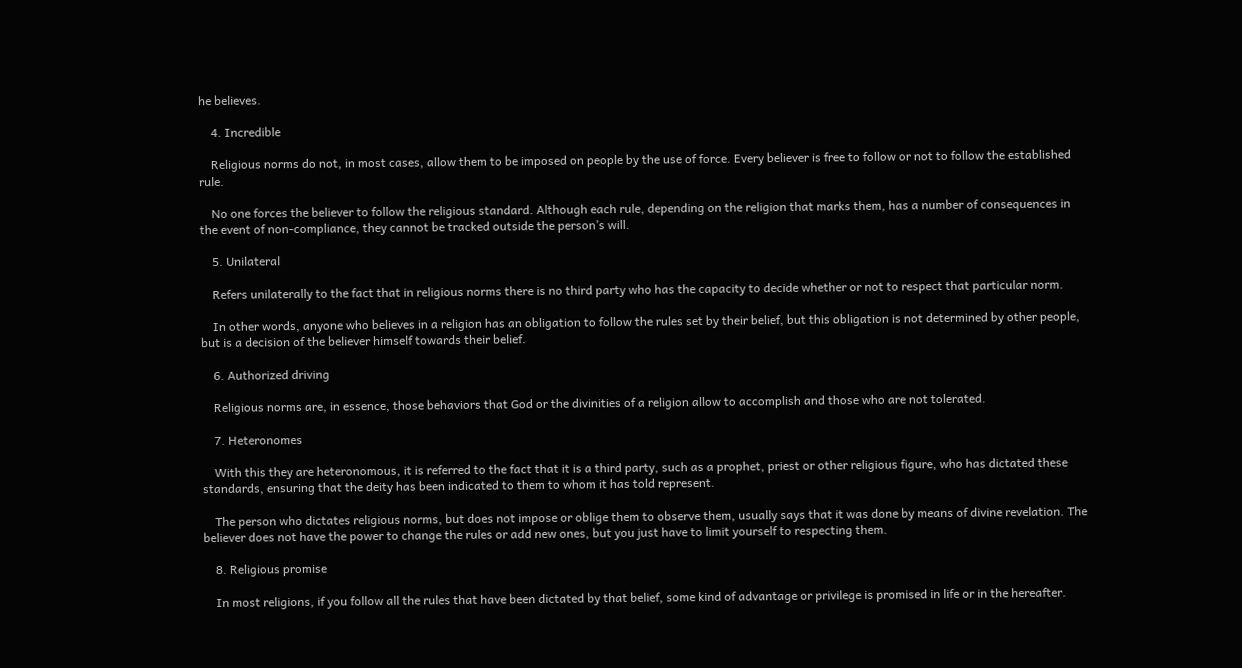he believes.

    4. Incredible

    Religious norms do not, in most cases, allow them to be imposed on people by the use of force. Every believer is free to follow or not to follow the established rule.

    No one forces the believer to follow the religious standard. Although each rule, depending on the religion that marks them, has a number of consequences in the event of non-compliance, they cannot be tracked outside the person’s will.

    5. Unilateral

    Refers unilaterally to the fact that in religious norms there is no third party who has the capacity to decide whether or not to respect that particular norm.

    In other words, anyone who believes in a religion has an obligation to follow the rules set by their belief, but this obligation is not determined by other people, but is a decision of the believer himself towards their belief.

    6. Authorized driving

    Religious norms are, in essence, those behaviors that God or the divinities of a religion allow to accomplish and those who are not tolerated.

    7. Heteronomes

    With this they are heteronomous, it is referred to the fact that it is a third party, such as a prophet, priest or other religious figure, who has dictated these standards, ensuring that the deity has been indicated to them to whom it has told represent.

    The person who dictates religious norms, but does not impose or oblige them to observe them, usually says that it was done by means of divine revelation. The believer does not have the power to change the rules or add new ones, but you just have to limit yourself to respecting them.

    8. Religious promise

    In most religions, if you follow all the rules that have been dictated by that belief, some kind of advantage or privilege is promised in life or in the hereafter.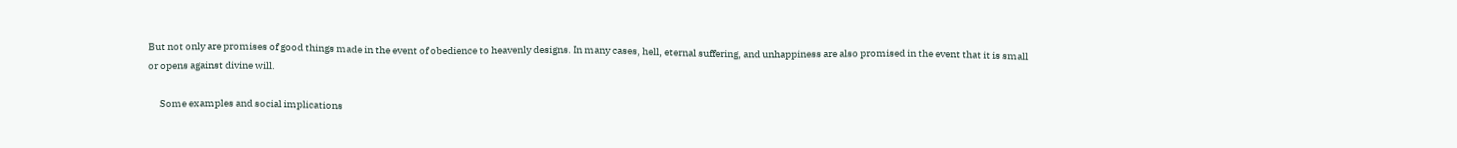But not only are promises of good things made in the event of obedience to heavenly designs. In many cases, hell, eternal suffering, and unhappiness are also promised in the event that it is small or opens against divine will.

      Some examples and social implications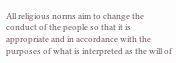All religious norms aim to change the conduct of the people so that it is appropriate and in accordance with the purposes of what is interpreted as the will of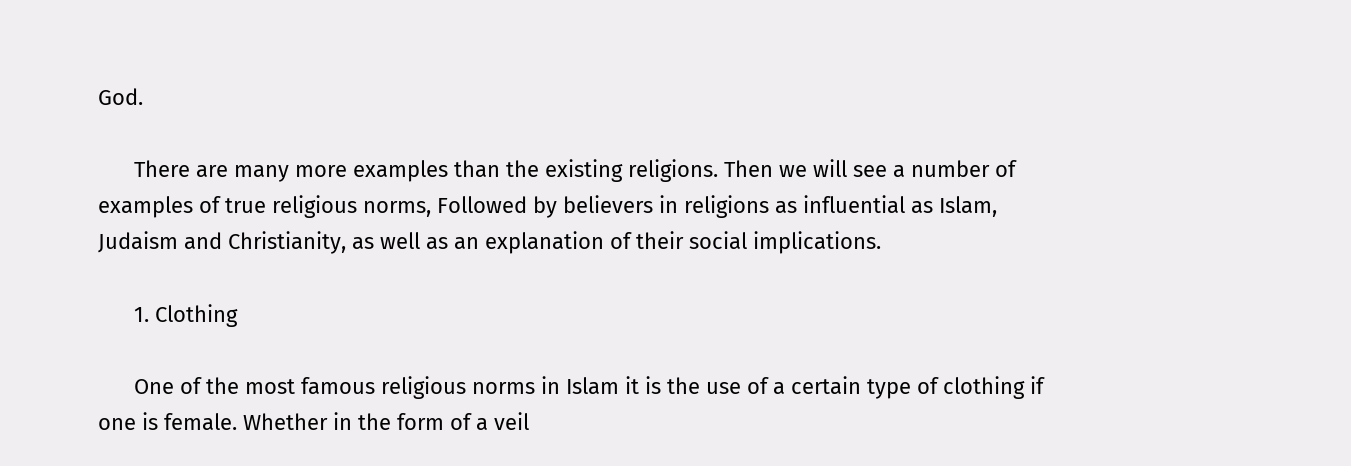God.

      There are many more examples than the existing religions. Then we will see a number of examples of true religious norms, Followed by believers in religions as influential as Islam, Judaism and Christianity, as well as an explanation of their social implications.

      1. Clothing

      One of the most famous religious norms in Islam it is the use of a certain type of clothing if one is female. Whether in the form of a veil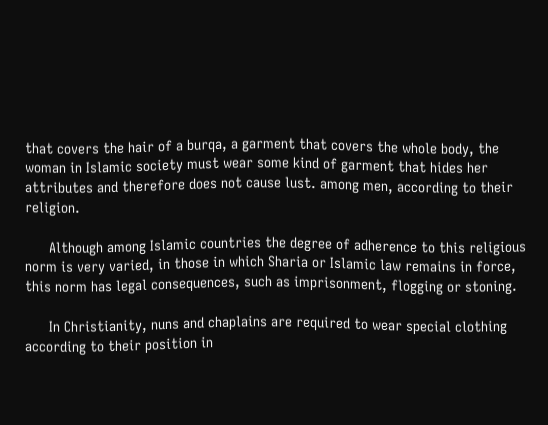that covers the hair of a burqa, a garment that covers the whole body, the woman in Islamic society must wear some kind of garment that hides her attributes and therefore does not cause lust. among men, according to their religion.

      Although among Islamic countries the degree of adherence to this religious norm is very varied, in those in which Sharia or Islamic law remains in force, this norm has legal consequences, such as imprisonment, flogging or stoning.

      In Christianity, nuns and chaplains are required to wear special clothing according to their position in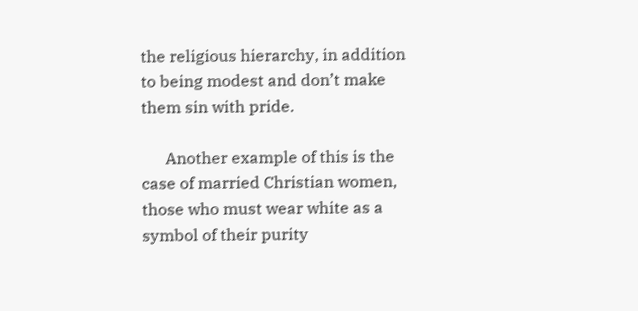the religious hierarchy, in addition to being modest and don’t make them sin with pride.

      Another example of this is the case of married Christian women, those who must wear white as a symbol of their purity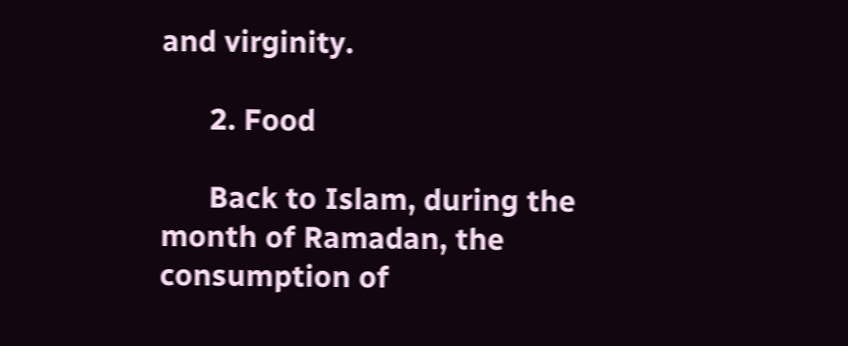and virginity.

      2. Food

      Back to Islam, during the month of Ramadan, the consumption of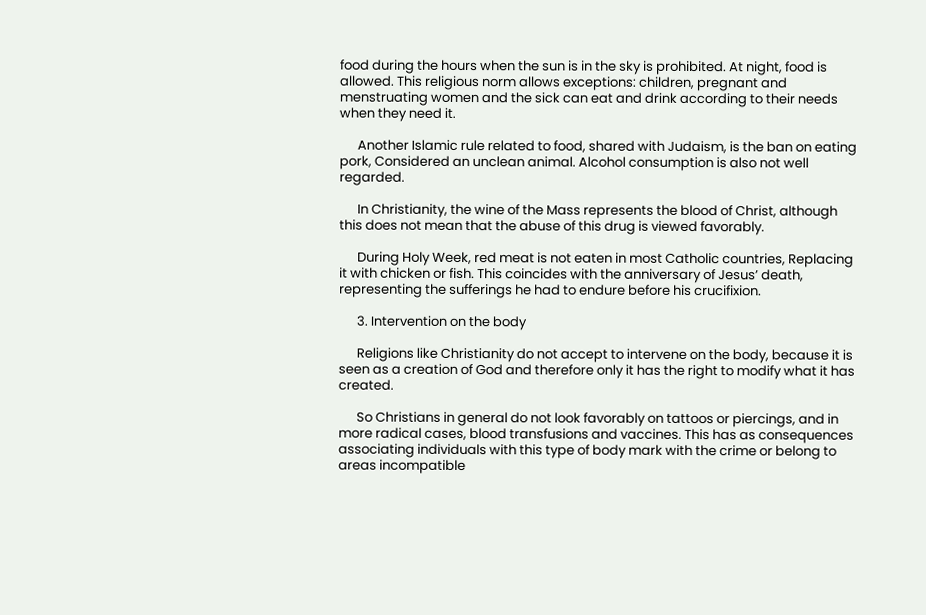food during the hours when the sun is in the sky is prohibited. At night, food is allowed. This religious norm allows exceptions: children, pregnant and menstruating women and the sick can eat and drink according to their needs when they need it.

      Another Islamic rule related to food, shared with Judaism, is the ban on eating pork, Considered an unclean animal. Alcohol consumption is also not well regarded.

      In Christianity, the wine of the Mass represents the blood of Christ, although this does not mean that the abuse of this drug is viewed favorably.

      During Holy Week, red meat is not eaten in most Catholic countries, Replacing it with chicken or fish. This coincides with the anniversary of Jesus’ death, representing the sufferings he had to endure before his crucifixion.

      3. Intervention on the body

      Religions like Christianity do not accept to intervene on the body, because it is seen as a creation of God and therefore only it has the right to modify what it has created.

      So Christians in general do not look favorably on tattoos or piercings, and in more radical cases, blood transfusions and vaccines. This has as consequences associating individuals with this type of body mark with the crime or belong to areas incompatible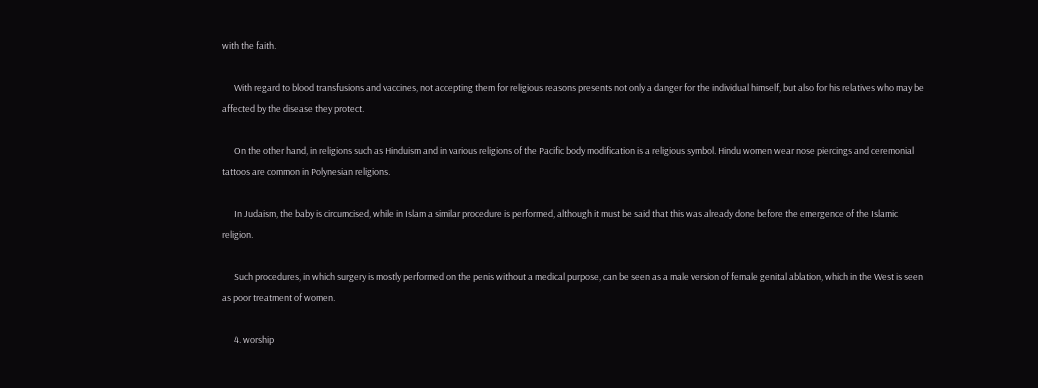with the faith.

      With regard to blood transfusions and vaccines, not accepting them for religious reasons presents not only a danger for the individual himself, but also for his relatives who may be affected by the disease they protect.

      On the other hand, in religions such as Hinduism and in various religions of the Pacific body modification is a religious symbol. Hindu women wear nose piercings and ceremonial tattoos are common in Polynesian religions.

      In Judaism, the baby is circumcised, while in Islam a similar procedure is performed, although it must be said that this was already done before the emergence of the Islamic religion.

      Such procedures, in which surgery is mostly performed on the penis without a medical purpose, can be seen as a male version of female genital ablation, which in the West is seen as poor treatment of women.

      4. worship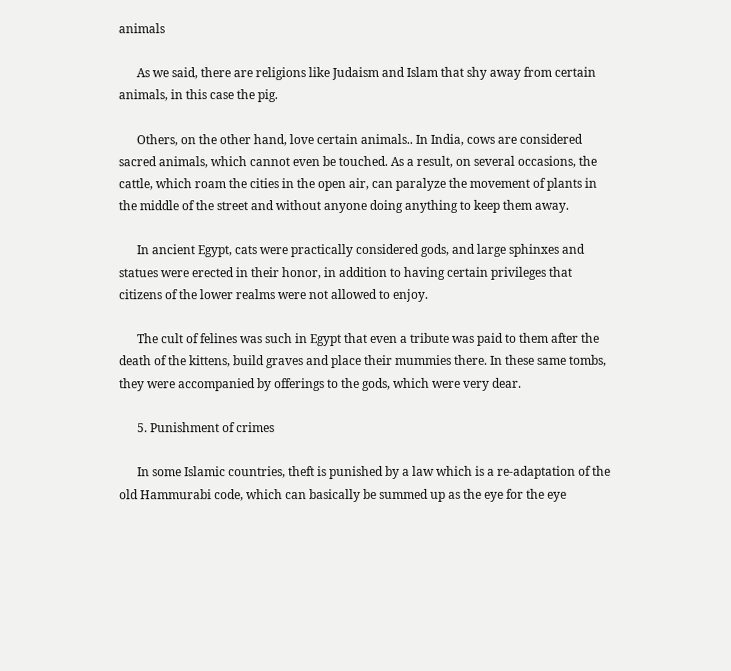animals

      As we said, there are religions like Judaism and Islam that shy away from certain animals, in this case the pig.

      Others, on the other hand, love certain animals.. In India, cows are considered sacred animals, which cannot even be touched. As a result, on several occasions, the cattle, which roam the cities in the open air, can paralyze the movement of plants in the middle of the street and without anyone doing anything to keep them away.

      In ancient Egypt, cats were practically considered gods, and large sphinxes and statues were erected in their honor, in addition to having certain privileges that citizens of the lower realms were not allowed to enjoy.

      The cult of felines was such in Egypt that even a tribute was paid to them after the death of the kittens, build graves and place their mummies there. In these same tombs, they were accompanied by offerings to the gods, which were very dear.

      5. Punishment of crimes

      In some Islamic countries, theft is punished by a law which is a re-adaptation of the old Hammurabi code, which can basically be summed up as the eye for the eye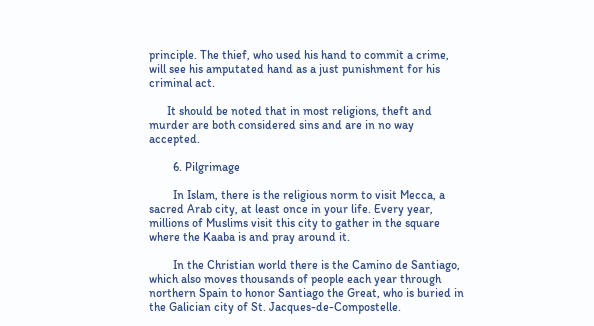principle. The thief, who used his hand to commit a crime, will see his amputated hand as a just punishment for his criminal act.

      It should be noted that in most religions, theft and murder are both considered sins and are in no way accepted.

        6. Pilgrimage

        In Islam, there is the religious norm to visit Mecca, a sacred Arab city, at least once in your life. Every year, millions of Muslims visit this city to gather in the square where the Kaaba is and pray around it.

        In the Christian world there is the Camino de Santiago, which also moves thousands of people each year through northern Spain to honor Santiago the Great, who is buried in the Galician city of St. Jacques-de-Compostelle.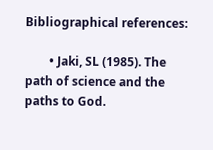Bibliographical references:

        • Jaki, SL (1985). The path of science and the paths to God.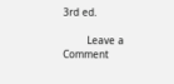3rd ed.

        Leave a Comment